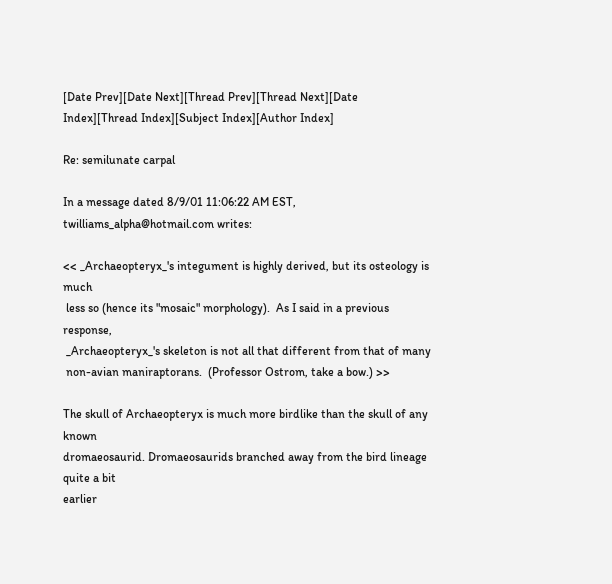[Date Prev][Date Next][Thread Prev][Thread Next][Date Index][Thread Index][Subject Index][Author Index]

Re: semilunate carpal

In a message dated 8/9/01 11:06:22 AM EST, twilliams_alpha@hotmail.com writes:

<< _Archaeopteryx_'s integument is highly derived, but its osteology is much
 less so (hence its "mosaic" morphology).  As I said in a previous response,
 _Archaeopteryx_'s skeleton is not all that different from that of many
 non-avian maniraptorans.  (Professor Ostrom, take a bow.) >>

The skull of Archaeopteryx is much more birdlike than the skull of any known
dromaeosaurid. Dromaeosaurids branched away from the bird lineage quite a bit
earlier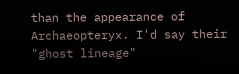than the appearance of Archaeopteryx. I'd say their "ghost lineage"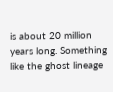is about 20 million years long. Something like the ghost lineage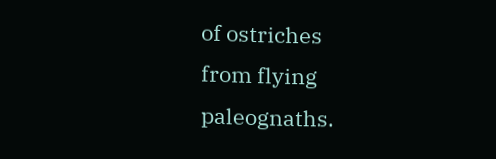of ostriches
from flying paleognaths.